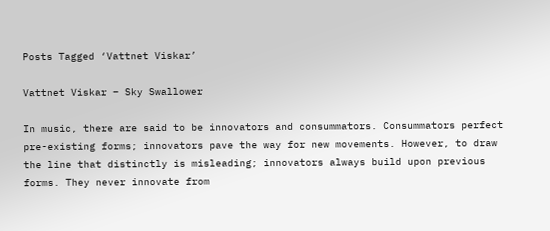Posts Tagged ‘Vattnet Viskar’

Vattnet Viskar – Sky Swallower

In music, there are said to be innovators and consummators. Consummators perfect pre-existing forms; innovators pave the way for new movements. However, to draw the line that distinctly is misleading; innovators always build upon previous forms. They never innovate from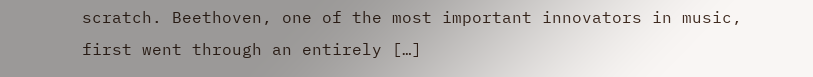scratch. Beethoven, one of the most important innovators in music, first went through an entirely […]